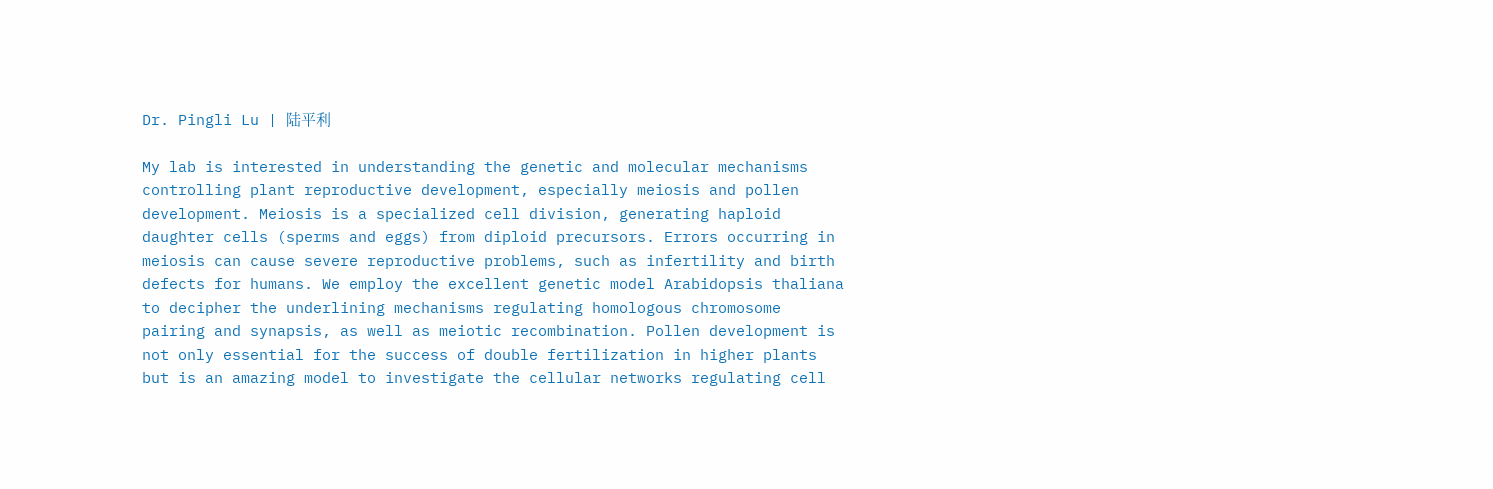Dr. Pingli Lu | 陆平利

My lab is interested in understanding the genetic and molecular mechanisms controlling plant reproductive development, especially meiosis and pollen development. Meiosis is a specialized cell division, generating haploid daughter cells (sperms and eggs) from diploid precursors. Errors occurring in meiosis can cause severe reproductive problems, such as infertility and birth defects for humans. We employ the excellent genetic model Arabidopsis thaliana to decipher the underlining mechanisms regulating homologous chromosome pairing and synapsis, as well as meiotic recombination. Pollen development is not only essential for the success of double fertilization in higher plants but is an amazing model to investigate the cellular networks regulating cell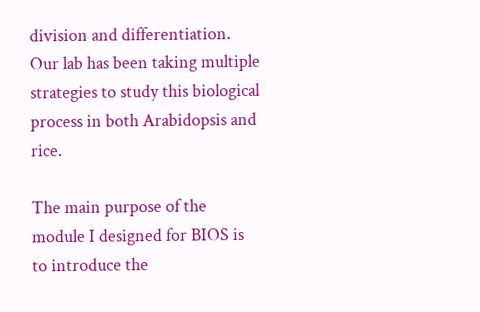division and differentiation. Our lab has been taking multiple strategies to study this biological process in both Arabidopsis and rice.

The main purpose of the module I designed for BIOS is to introduce the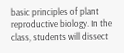basic principles of plant reproductive biology. In the class, students will dissect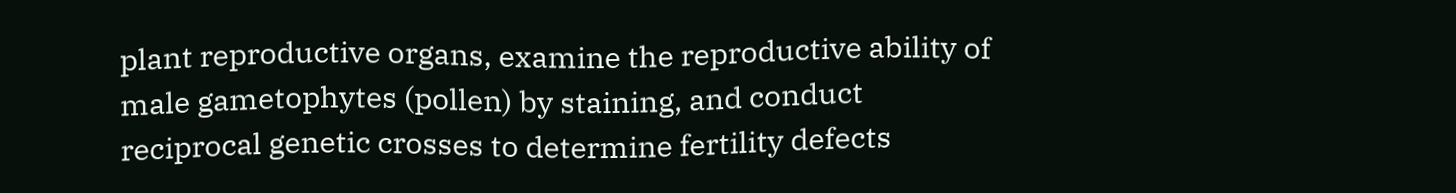plant reproductive organs, examine the reproductive ability of male gametophytes (pollen) by staining, and conduct reciprocal genetic crosses to determine fertility defects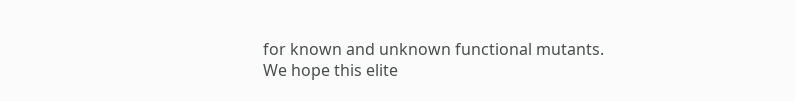for known and unknown functional mutants. We hope this elite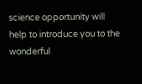science opportunity will help to introduce you to the wonderful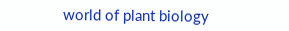world of plant biology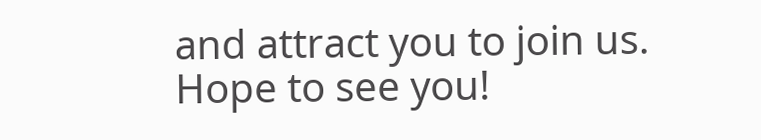and attract you to join us. Hope to see you!